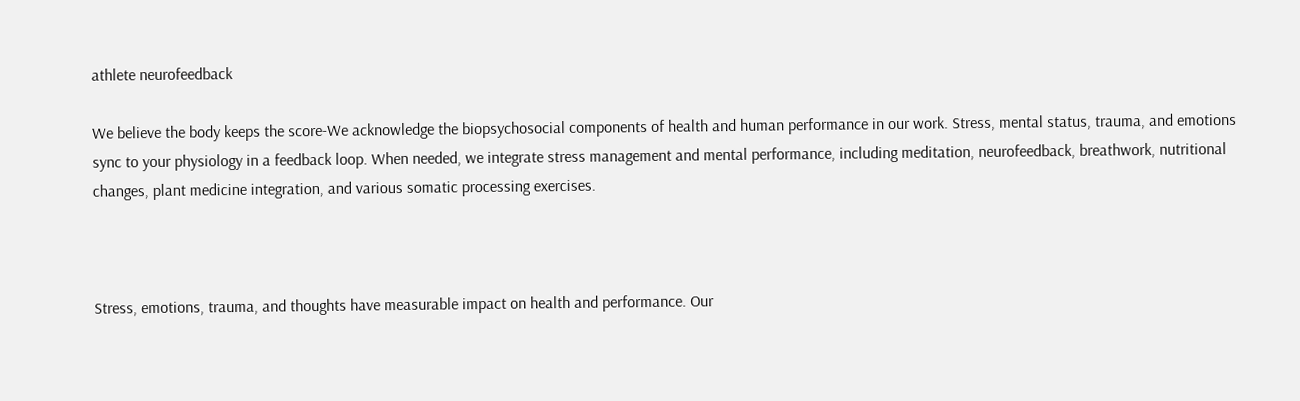athlete neurofeedback

We believe the body keeps the score-We acknowledge the biopsychosocial components of health and human performance in our work. Stress, mental status, trauma, and emotions sync to your physiology in a feedback loop. When needed, we integrate stress management and mental performance, including meditation, neurofeedback, breathwork, nutritional changes, plant medicine integration, and various somatic processing exercises.



Stress, emotions, trauma, and thoughts have measurable impact on health and performance. Our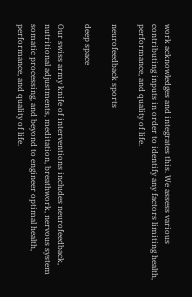work acknowledges and integrates this. We assess various contributing inputs in order to identify any factors limiting health, performance, and quality of life.

neurofeedback sports

deep space

Our swiss army knife of interventions includes neurofeedback, nutritional adjustments, meditation, breathwork, nervous system somatic processing, and beyond to engineer optimal health, performance, and quality of life.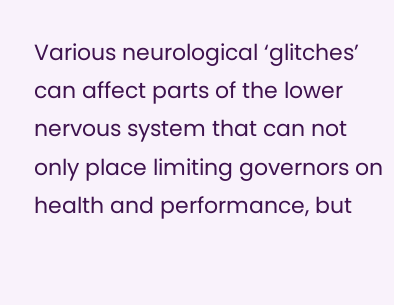Various neurological ‘glitches’ can affect parts of the lower nervous system that can not only place limiting governors on health and performance, but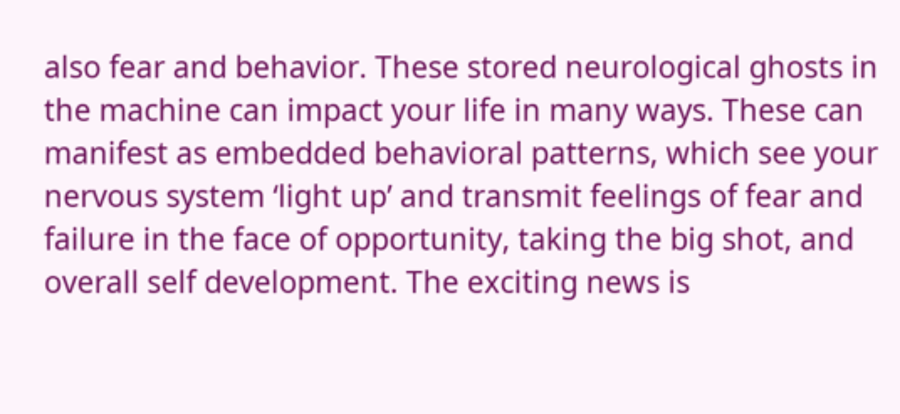also fear and behavior. These stored neurological ghosts in the machine can impact your life in many ways. These can manifest as embedded behavioral patterns, which see your nervous system ‘light up’ and transmit feelings of fear and failure in the face of opportunity, taking the big shot, and overall self development. The exciting news is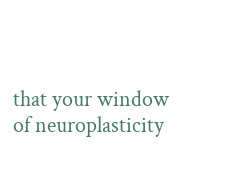that your window of neuroplasticity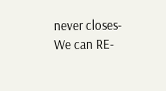never closes-We can RE-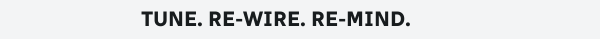TUNE. RE-WIRE. RE-MIND.